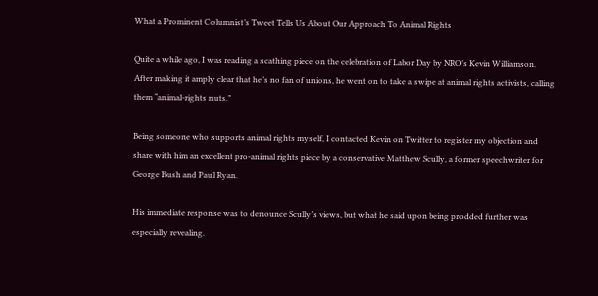What a Prominent Columnist’s Tweet Tells Us About Our Approach To Animal Rights

Quite a while ago, I was reading a scathing piece on the celebration of Labor Day by NRO’s Kevin Williamson. After making it amply clear that he’s no fan of unions, he went on to take a swipe at animal rights activists, calling them “animal-rights nuts.”

Being someone who supports animal rights myself, I contacted Kevin on Twitter to register my objection and share with him an excellent pro-animal rights piece by a conservative Matthew Scully, a former speechwriter for George Bush and Paul Ryan.

His immediate response was to denounce Scully’s views, but what he said upon being prodded further was especially revealing.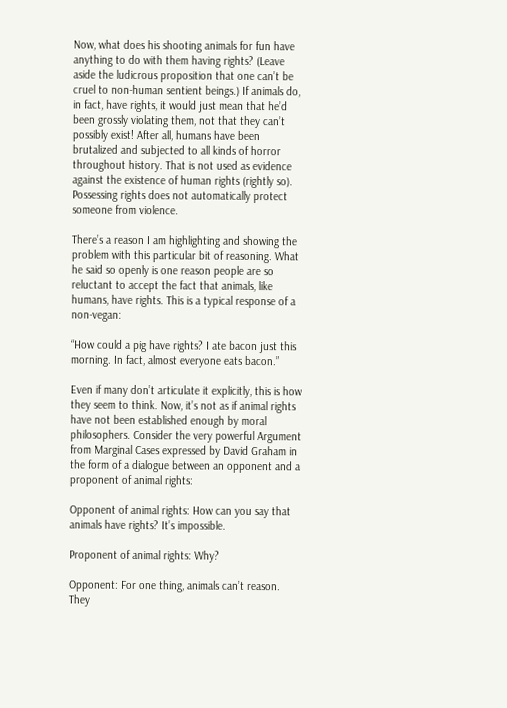Now, what does his shooting animals for fun have anything to do with them having rights? (Leave aside the ludicrous proposition that one can’t be cruel to non-human sentient beings.) If animals do, in fact, have rights, it would just mean that he’d been grossly violating them, not that they can’t possibly exist! After all, humans have been brutalized and subjected to all kinds of horror throughout history. That is not used as evidence against the existence of human rights (rightly so). Possessing rights does not automatically protect someone from violence.

There’s a reason I am highlighting and showing the problem with this particular bit of reasoning. What he said so openly is one reason people are so reluctant to accept the fact that animals, like humans, have rights. This is a typical response of a non-vegan:

“How could a pig have rights? I ate bacon just this morning. In fact, almost everyone eats bacon.”

Even if many don’t articulate it explicitly, this is how they seem to think. Now, it’s not as if animal rights have not been established enough by moral philosophers. Consider the very powerful Argument from Marginal Cases expressed by David Graham in the form of a dialogue between an opponent and a proponent of animal rights:

Opponent of animal rights: How can you say that animals have rights? It’s impossible.

Proponent of animal rights: Why?

Opponent: For one thing, animals can’t reason. They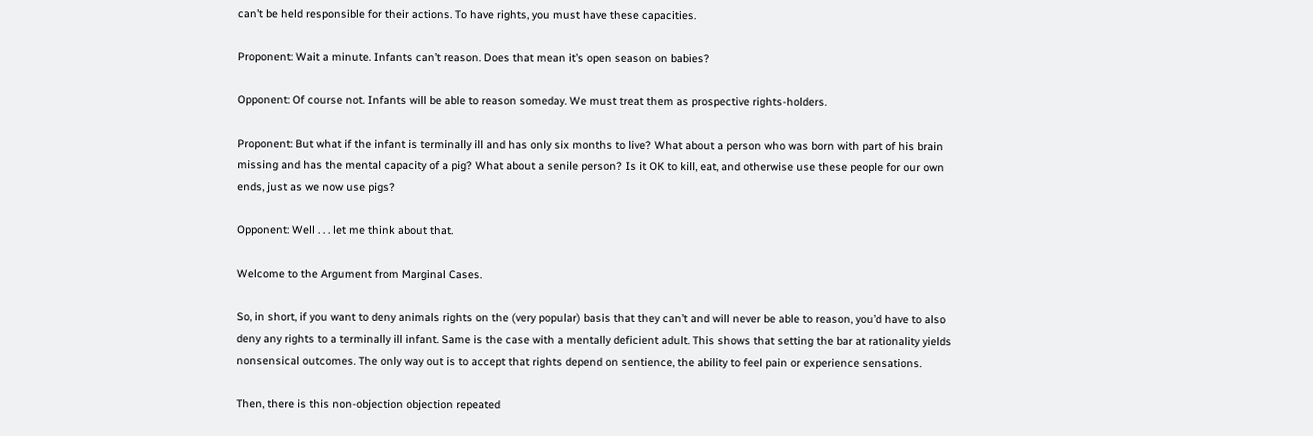can’t be held responsible for their actions. To have rights, you must have these capacities.

Proponent: Wait a minute. Infants can’t reason. Does that mean it’s open season on babies?

Opponent: Of course not. Infants will be able to reason someday. We must treat them as prospective rights-holders.

Proponent: But what if the infant is terminally ill and has only six months to live? What about a person who was born with part of his brain missing and has the mental capacity of a pig? What about a senile person? Is it OK to kill, eat, and otherwise use these people for our own ends, just as we now use pigs?

Opponent: Well . . . let me think about that.

Welcome to the Argument from Marginal Cases.

So, in short, if you want to deny animals rights on the (very popular) basis that they can’t and will never be able to reason, you’d have to also deny any rights to a terminally ill infant. Same is the case with a mentally deficient adult. This shows that setting the bar at rationality yields nonsensical outcomes. The only way out is to accept that rights depend on sentience, the ability to feel pain or experience sensations.

Then, there is this non-objection objection repeated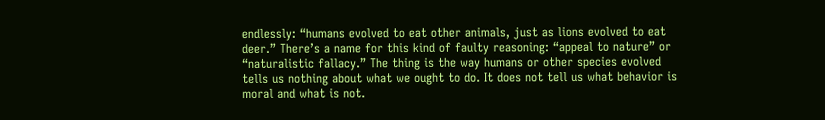endlessly: “humans evolved to eat other animals, just as lions evolved to eat deer.” There’s a name for this kind of faulty reasoning: “appeal to nature” or “naturalistic fallacy.” The thing is the way humans or other species evolved tells us nothing about what we ought to do. It does not tell us what behavior is moral and what is not.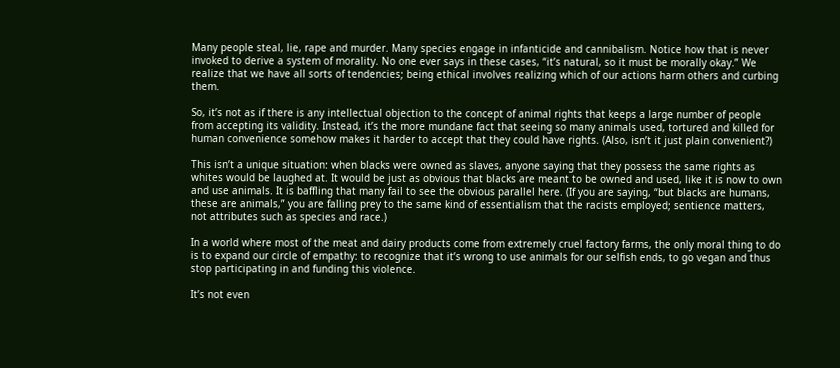Many people steal, lie, rape and murder. Many species engage in infanticide and cannibalism. Notice how that is never invoked to derive a system of morality. No one ever says in these cases, “it’s natural, so it must be morally okay.” We realize that we have all sorts of tendencies; being ethical involves realizing which of our actions harm others and curbing them.

So, it’s not as if there is any intellectual objection to the concept of animal rights that keeps a large number of people from accepting its validity. Instead, it’s the more mundane fact that seeing so many animals used, tortured and killed for human convenience somehow makes it harder to accept that they could have rights. (Also, isn’t it just plain convenient?)

This isn’t a unique situation: when blacks were owned as slaves, anyone saying that they possess the same rights as whites would be laughed at. It would be just as obvious that blacks are meant to be owned and used, like it is now to own and use animals. It is baffling that many fail to see the obvious parallel here. (If you are saying, “but blacks are humans, these are animals,” you are falling prey to the same kind of essentialism that the racists employed; sentience matters, not attributes such as species and race.)

In a world where most of the meat and dairy products come from extremely cruel factory farms, the only moral thing to do is to expand our circle of empathy: to recognize that it’s wrong to use animals for our selfish ends, to go vegan and thus stop participating in and funding this violence.

It’s not even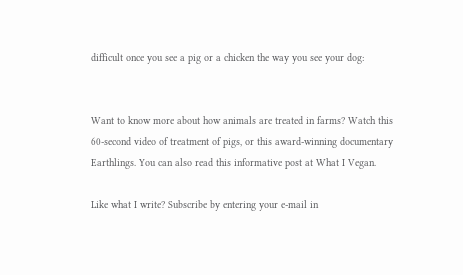difficult once you see a pig or a chicken the way you see your dog:


Want to know more about how animals are treated in farms? Watch this 60-second video of treatment of pigs, or this award-winning documentary Earthlings. You can also read this informative post at What I Vegan.

Like what I write? Subscribe by entering your e-mail in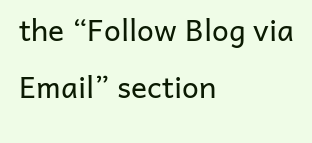the “Follow Blog via Email” section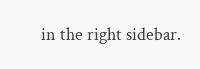in the right sidebar.